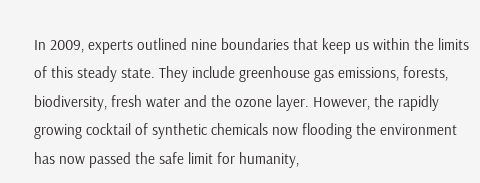In 2009, experts outlined nine boundaries that keep us within the limits of this steady state. They include greenhouse gas emissions, forests, biodiversity, fresh water and the ozone layer. However, the rapidly growing cocktail of synthetic chemicals now flooding the environment has now passed the safe limit for humanity,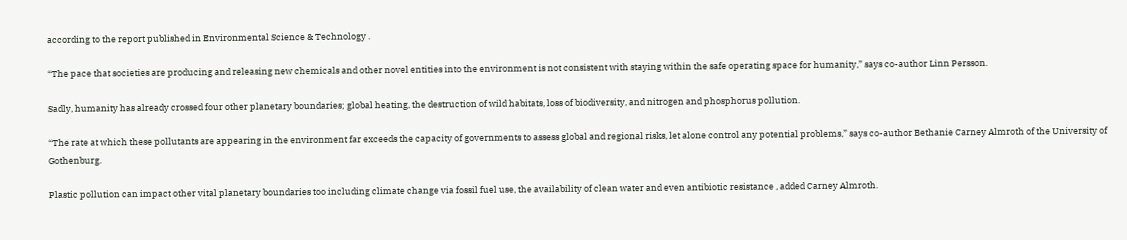according to the report published in Environmental Science & Technology .

“The pace that societies are producing and releasing new chemicals and other novel entities into the environment is not consistent with staying within the safe operating space for humanity,” says co-author Linn Persson.

Sadly, humanity has already crossed four other planetary boundaries; global heating, the destruction of wild habitats, loss of biodiversity, and nitrogen and phosphorus pollution.

“The rate at which these pollutants are appearing in the environment far exceeds the capacity of governments to assess global and regional risks, let alone control any potential problems,” says co-author Bethanie Carney Almroth of the University of Gothenburg.

Plastic pollution can impact other vital planetary boundaries too including climate change via fossil fuel use, the availability of clean water and even antibiotic resistance , added Carney Almroth.